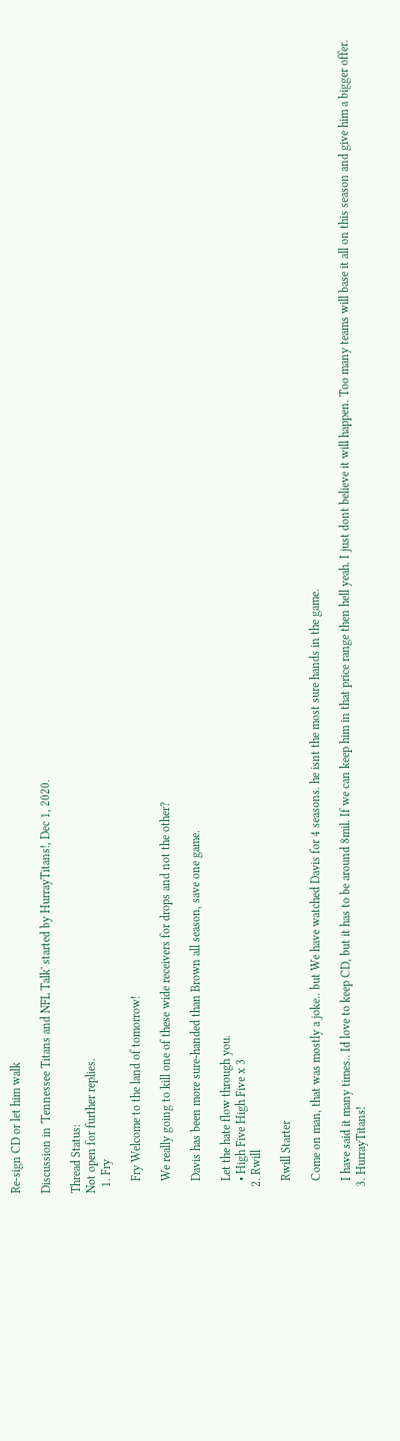Re-sign CD or let him walk

Discussion in 'Tennessee Titans and NFL Talk' started by HurrayTitans!, Dec 1, 2020.

Thread Status:
Not open for further replies.
  1. Fry

    Fry Welcome to the land of tomorrow!

    We really going to kill one of these wide receivers for drops and not the other?

    Davis has been more sure-handed than Brown all season, save one game.

    Let the hate flow through you.
    • High Five High Five x 3
  2. Rwill

    Rwill Starter

    Come on man, that was mostly a joke.. but We have watched Davis for 4 seasons. he isnt the most sure hands in the game.

    I have said it many times.. Id love to keep CD, but it has to be around 8mil. If we can keep him in that price range then hell yeah. I just dont believe it will happen. Too many teams will base it all on this season and give him a bigger offer.
  3. HurrayTitans!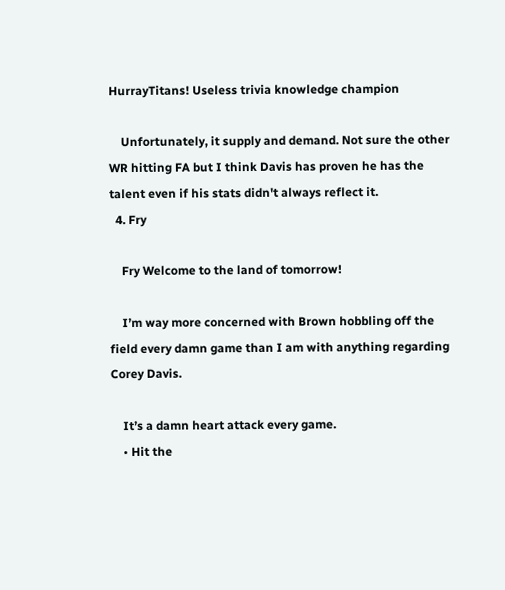HurrayTitans! Useless trivia knowledge champion

    Unfortunately, it supply and demand. Not sure the other WR hitting FA but I think Davis has proven he has the talent even if his stats didn't always reflect it.
  4. Fry

    Fry Welcome to the land of tomorrow!

    I’m way more concerned with Brown hobbling off the field every damn game than I am with anything regarding Corey Davis.

    It’s a damn heart attack every game.
    • Hit the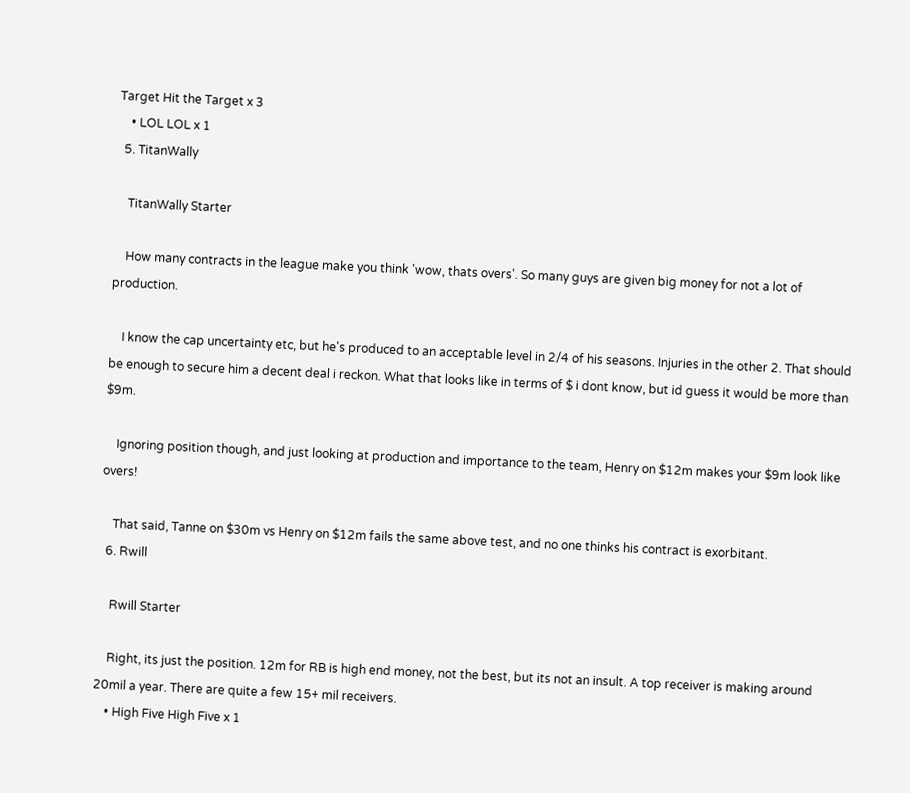Target Hit the Target x 3
    • LOL LOL x 1
  5. TitanWally

    TitanWally Starter

    How many contracts in the league make you think 'wow, thats overs'. So many guys are given big money for not a lot of production.

    I know the cap uncertainty etc, but he's produced to an acceptable level in 2/4 of his seasons. Injuries in the other 2. That should be enough to secure him a decent deal i reckon. What that looks like in terms of $ i dont know, but id guess it would be more than $9m.

    Ignoring position though, and just looking at production and importance to the team, Henry on $12m makes your $9m look like overs!

    That said, Tanne on $30m vs Henry on $12m fails the same above test, and no one thinks his contract is exorbitant.
  6. Rwill

    Rwill Starter

    Right, its just the position. 12m for RB is high end money, not the best, but its not an insult. A top receiver is making around 20mil a year. There are quite a few 15+ mil receivers.
    • High Five High Five x 1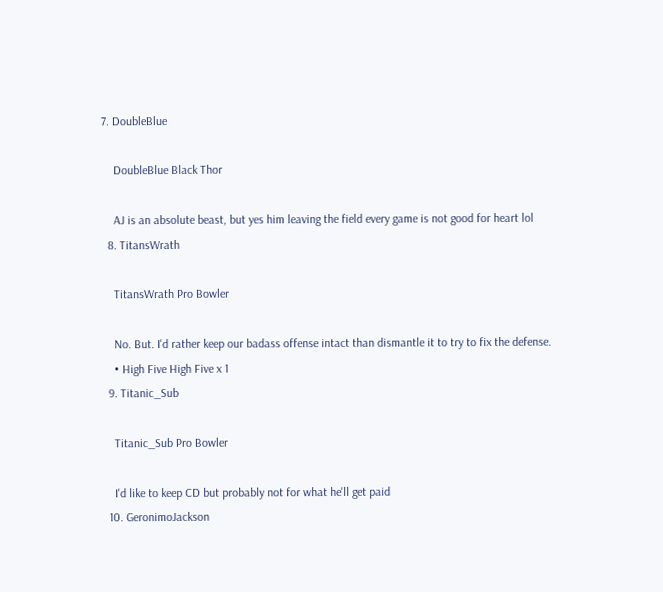7. DoubleBlue

    DoubleBlue Black Thor

    AJ is an absolute beast, but yes him leaving the field every game is not good for heart lol
  8. TitansWrath

    TitansWrath Pro Bowler

    No. But. I'd rather keep our badass offense intact than dismantle it to try to fix the defense.
    • High Five High Five x 1
  9. Titanic_Sub

    Titanic_Sub Pro Bowler

    I'd like to keep CD but probably not for what he'll get paid
  10. GeronimoJackson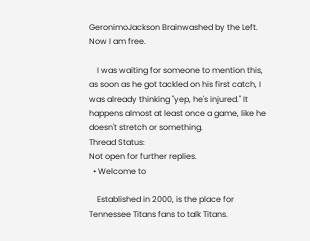GeronimoJackson Brainwashed by the Left. Now I am free.

    I was waiting for someone to mention this, as soon as he got tackled on his first catch, I was already thinking "yep, he's injured." It happens almost at least once a game, like he doesn't stretch or something.
Thread Status:
Not open for further replies.
  • Welcome to

    Established in 2000, is the place for Tennessee Titans fans to talk Titans.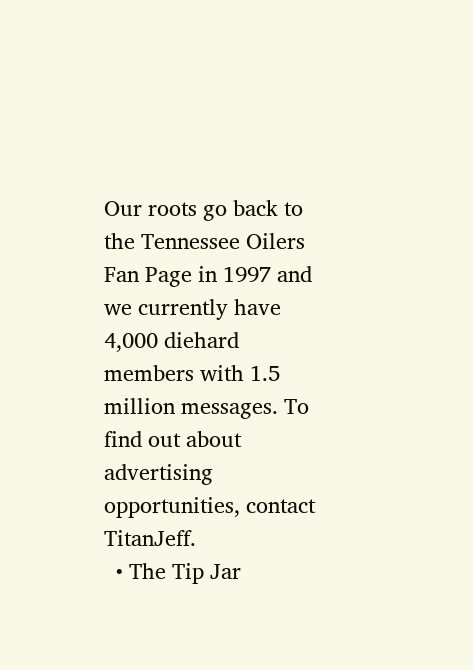Our roots go back to the Tennessee Oilers Fan Page in 1997 and we currently have 4,000 diehard members with 1.5 million messages. To find out about advertising opportunities, contact TitanJeff.
  • The Tip Jar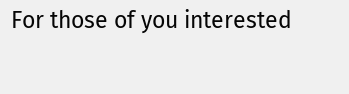For those of you interested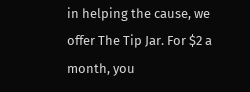in helping the cause, we offer The Tip Jar. For $2 a month, you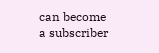can become a subscriber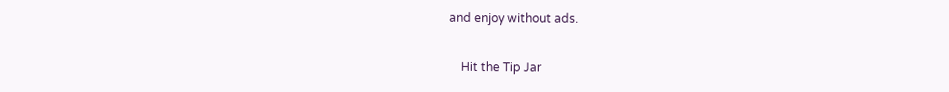and enjoy without ads.

    Hit the Tip Jar